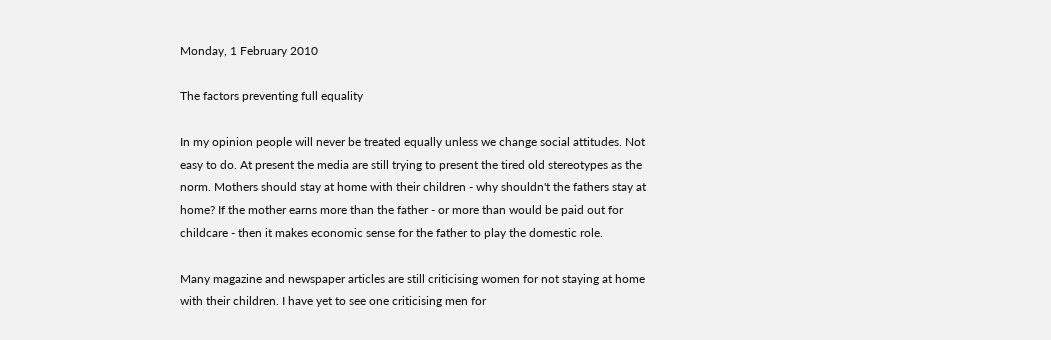Monday, 1 February 2010

The factors preventing full equality

In my opinion people will never be treated equally unless we change social attitudes. Not easy to do. At present the media are still trying to present the tired old stereotypes as the norm. Mothers should stay at home with their children - why shouldn't the fathers stay at home? If the mother earns more than the father - or more than would be paid out for childcare - then it makes economic sense for the father to play the domestic role.

Many magazine and newspaper articles are still criticising women for not staying at home with their children. I have yet to see one criticising men for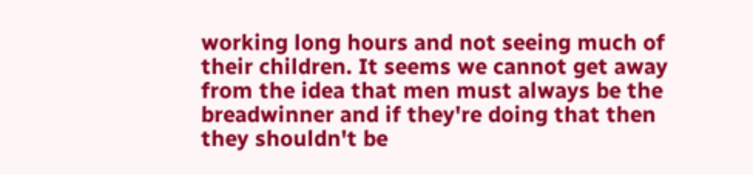working long hours and not seeing much of their children. It seems we cannot get away from the idea that men must always be the breadwinner and if they're doing that then they shouldn't be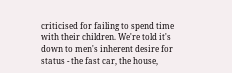criticised for failing to spend time with their children. We're told it's down to men's inherent desire for status - the fast car, the house,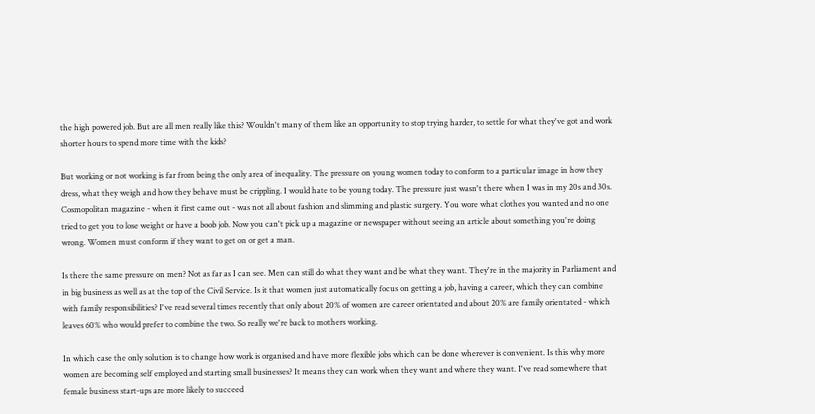the high powered job. But are all men really like this? Wouldn't many of them like an opportunity to stop trying harder, to settle for what they've got and work shorter hours to spend more time with the kids?

But working or not working is far from being the only area of inequality. The pressure on young women today to conform to a particular image in how they dress, what they weigh and how they behave must be crippling. I would hate to be young today. The pressure just wasn't there when I was in my 20s and 30s. Cosmopolitan magazine - when it first came out - was not all about fashion and slimming and plastic surgery. You wore what clothes you wanted and no one tried to get you to lose weight or have a boob job. Now you can't pick up a magazine or newspaper without seeing an article about something you're doing wrong. Women must conform if they want to get on or get a man.

Is there the same pressure on men? Not as far as I can see. Men can still do what they want and be what they want. They're in the majority in Parliament and in big business as well as at the top of the Civil Service. Is it that women just automatically focus on getting a job, having a career, which they can combine with family responsibilities? I've read several times recently that only about 20% of women are career orientated and about 20% are family orientated - which leaves 60% who would prefer to combine the two. So really we're back to mothers working.

In which case the only solution is to change how work is organised and have more flexible jobs which can be done wherever is convenient. Is this why more women are becoming self employed and starting small businesses? It means they can work when they want and where they want. I've read somewhere that female business start-ups are more likely to succeed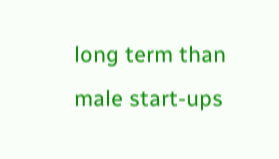long term than male start-ups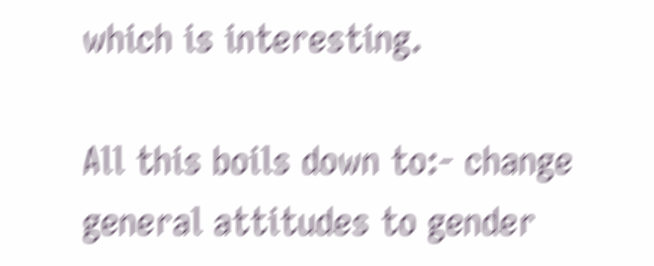which is interesting.

All this boils down to:- change general attitudes to gender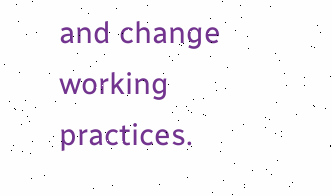and change working practices.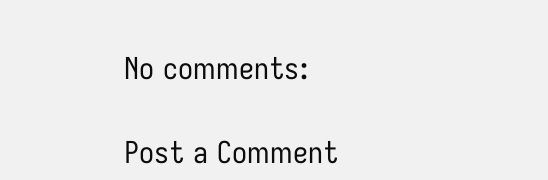No comments:

Post a Comment